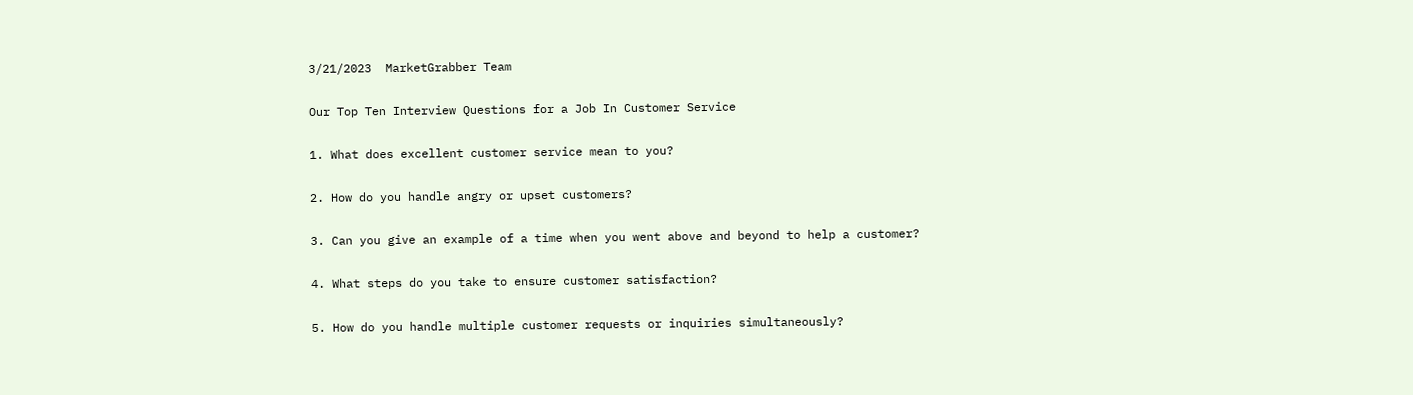3/21/2023  MarketGrabber Team

Our Top Ten Interview Questions for a Job In Customer Service

1. What does excellent customer service mean to you?

2. How do you handle angry or upset customers?

3. Can you give an example of a time when you went above and beyond to help a customer?

4. What steps do you take to ensure customer satisfaction?

5. How do you handle multiple customer requests or inquiries simultaneously?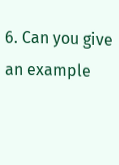6. Can you give an example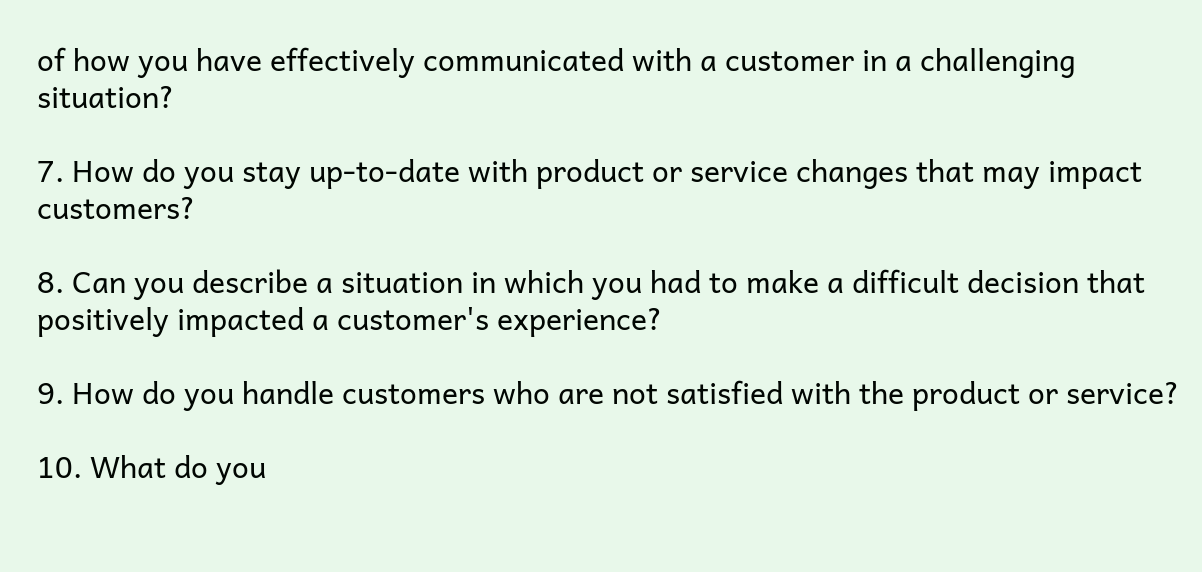of how you have effectively communicated with a customer in a challenging situation?

7. How do you stay up-to-date with product or service changes that may impact customers?

8. Can you describe a situation in which you had to make a difficult decision that positively impacted a customer's experience?

9. How do you handle customers who are not satisfied with the product or service?

10. What do you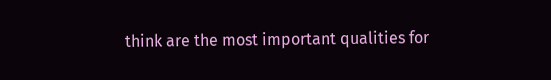think are the most important qualities for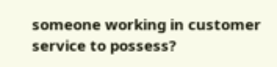someone working in customer service to possess?